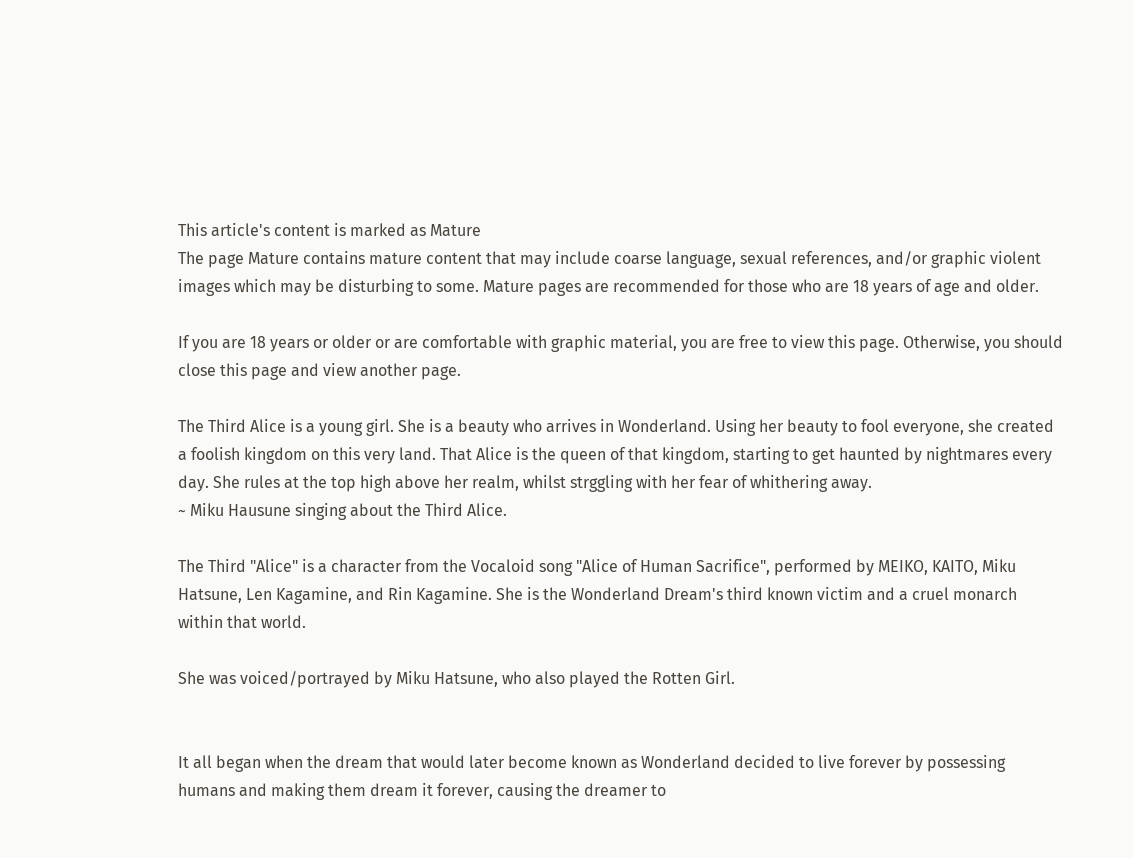This article's content is marked as Mature
The page Mature contains mature content that may include coarse language, sexual references, and/or graphic violent images which may be disturbing to some. Mature pages are recommended for those who are 18 years of age and older.

If you are 18 years or older or are comfortable with graphic material, you are free to view this page. Otherwise, you should close this page and view another page.

The Third Alice is a young girl. She is a beauty who arrives in Wonderland. Using her beauty to fool everyone, she created a foolish kingdom on this very land. That Alice is the queen of that kingdom, starting to get haunted by nightmares every day. She rules at the top high above her realm, whilst strggling with her fear of whithering away.
~ Miku Hausune singing about the Third Alice.

The Third "Alice" is a character from the Vocaloid song "Alice of Human Sacrifice", performed by MEIKO, KAITO, Miku Hatsune, Len Kagamine, and Rin Kagamine. She is the Wonderland Dream's third known victim and a cruel monarch within that world.

She was voiced/portrayed by Miku Hatsune, who also played the Rotten Girl.


It all began when the dream that would later become known as Wonderland decided to live forever by possessing humans and making them dream it forever, causing the dreamer to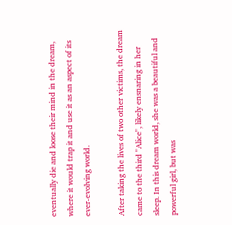eventually die and loose their mind in the dream, where it would trap it and use it as an aspect of its ever-evolving world.

After taking the lives of two other victims, the dream came to the third "Alice", likely ensnaring in her sleep. In this dream world, she was a beautiful and powerful girl, but was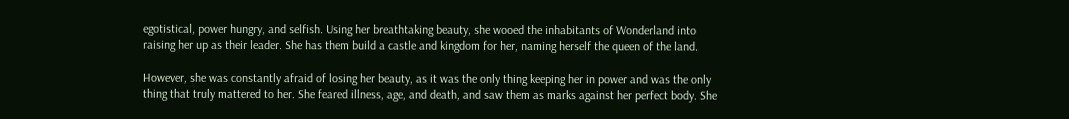egotistical, power hungry, and selfish. Using her breathtaking beauty, she wooed the inhabitants of Wonderland into raising her up as their leader. She has them build a castle and kingdom for her, naming herself the queen of the land.

However, she was constantly afraid of losing her beauty, as it was the only thing keeping her in power and was the only thing that truly mattered to her. She feared illness, age, and death, and saw them as marks against her perfect body. She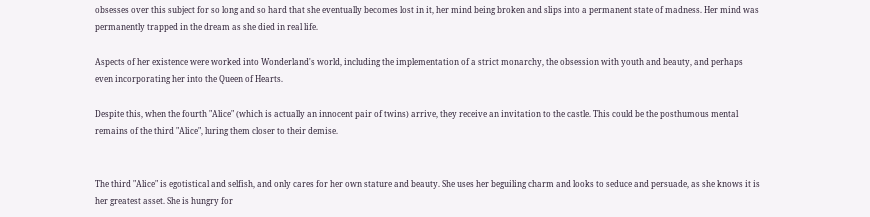obsesses over this subject for so long and so hard that she eventually becomes lost in it, her mind being broken and slips into a permanent state of madness. Her mind was permanently trapped in the dream as she died in real life.

Aspects of her existence were worked into Wonderland's world, including the implementation of a strict monarchy, the obsession with youth and beauty, and perhaps even incorporating her into the Queen of Hearts.

Despite this, when the fourth "Alice" (which is actually an innocent pair of twins) arrive, they receive an invitation to the castle. This could be the posthumous mental remains of the third "Alice", luring them closer to their demise.


The third "Alice" is egotistical and selfish, and only cares for her own stature and beauty. She uses her beguiling charm and looks to seduce and persuade, as she knows it is her greatest asset. She is hungry for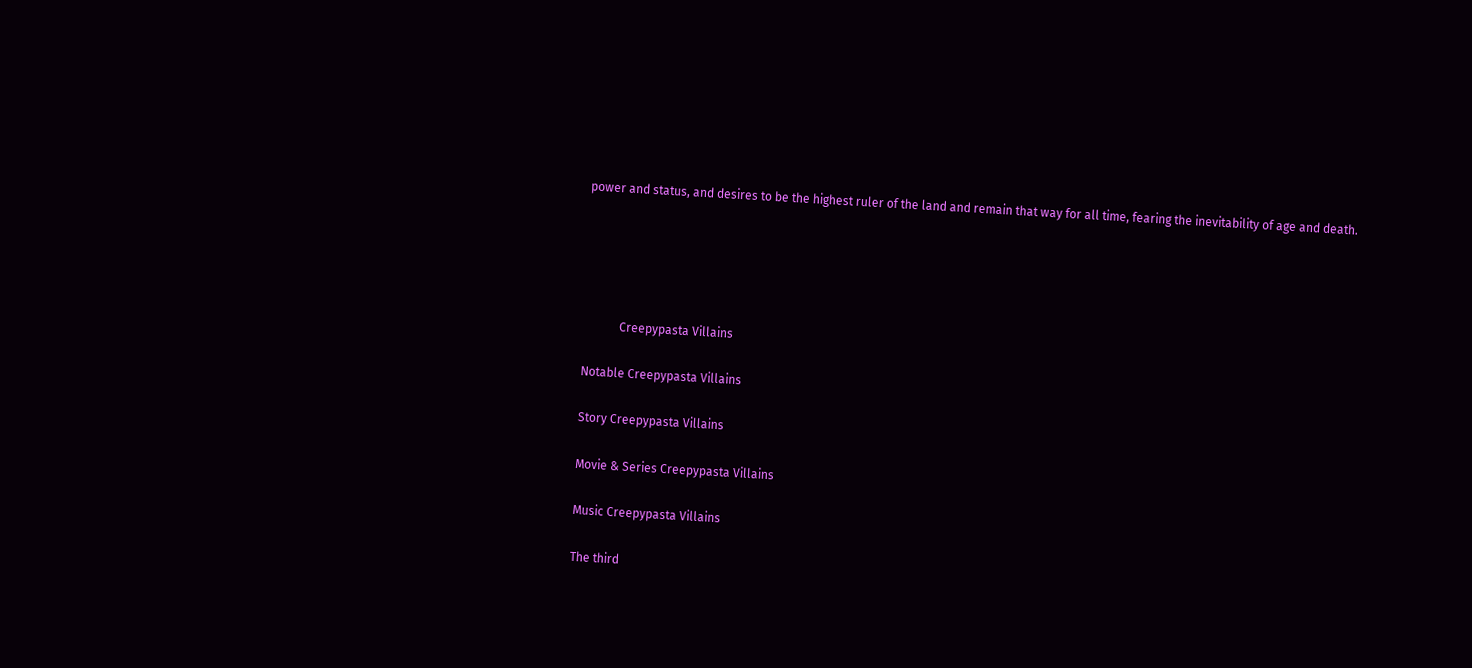power and status, and desires to be the highest ruler of the land and remain that way for all time, fearing the inevitability of age and death.





            Creepypasta Villains

Notable Creepypasta Villains

Story Creepypasta Villains

Movie & Series Creepypasta Villains

Music Creepypasta Villains

The third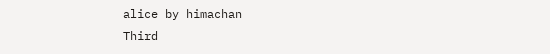alice by himachan
Third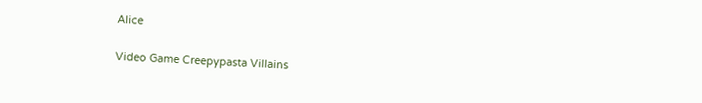Alice

Video Game Creepypasta Villains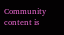Community content is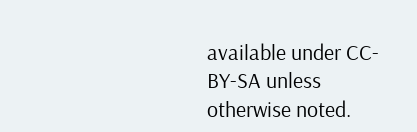available under CC-BY-SA unless otherwise noted.